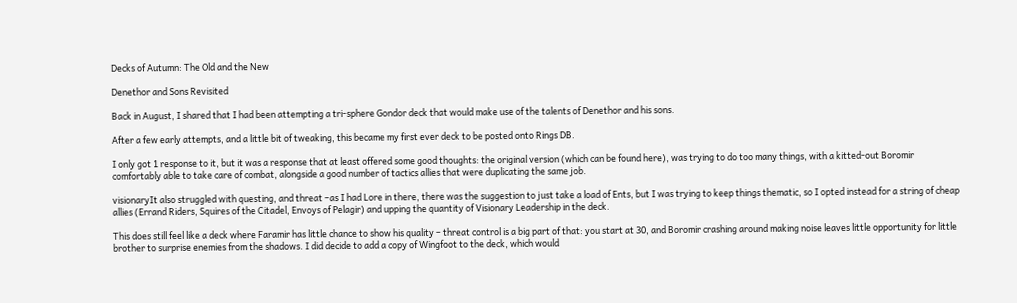Decks of Autumn: The Old and the New

Denethor and Sons Revisited

Back in August, I shared that I had been attempting a tri-sphere Gondor deck that would make use of the talents of Denethor and his sons.

After a few early attempts, and a little bit of tweaking, this became my first ever deck to be posted onto Rings DB.

I only got 1 response to it, but it was a response that at least offered some good thoughts: the original version (which can be found here), was trying to do too many things, with a kitted-out Boromir comfortably able to take care of combat, alongside a good number of tactics allies that were duplicating the same job.

visionaryIt also struggled with questing, and threat –as I had Lore in there, there was the suggestion to just take a load of Ents, but I was trying to keep things thematic, so I opted instead for a string of cheap allies (Errand Riders, Squires of the Citadel, Envoys of Pelagir) and upping the quantity of Visionary Leadership in the deck.

This does still feel like a deck where Faramir has little chance to show his quality – threat control is a big part of that: you start at 30, and Boromir crashing around making noise leaves little opportunity for little brother to surprise enemies from the shadows. I did decide to add a copy of Wingfoot to the deck, which would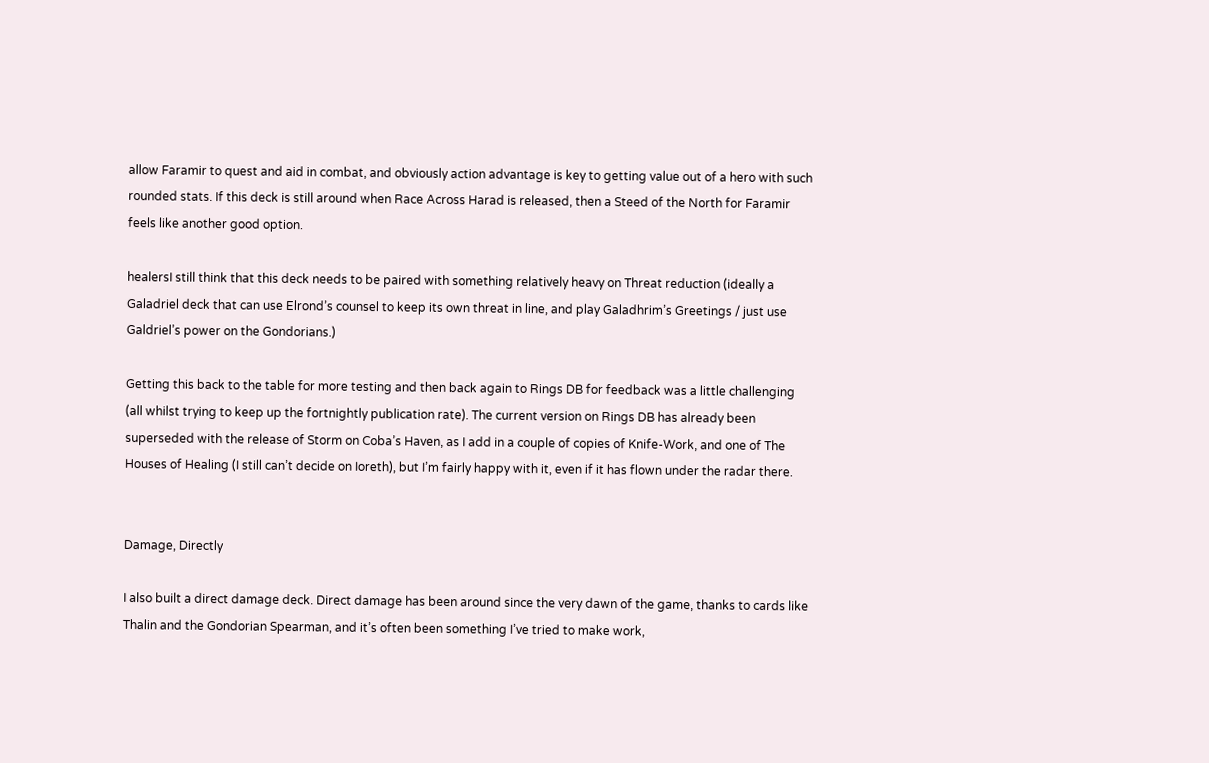allow Faramir to quest and aid in combat, and obviously action advantage is key to getting value out of a hero with such rounded stats. If this deck is still around when Race Across Harad is released, then a Steed of the North for Faramir feels like another good option.

healersI still think that this deck needs to be paired with something relatively heavy on Threat reduction (ideally a Galadriel deck that can use Elrond’s counsel to keep its own threat in line, and play Galadhrim’s Greetings / just use Galdriel’s power on the Gondorians.)

Getting this back to the table for more testing and then back again to Rings DB for feedback was a little challenging (all whilst trying to keep up the fortnightly publication rate). The current version on Rings DB has already been superseded with the release of Storm on Coba’s Haven, as I add in a couple of copies of Knife-Work, and one of The Houses of Healing (I still can’t decide on Ioreth), but I’m fairly happy with it, even if it has flown under the radar there.


Damage, Directly

I also built a direct damage deck. Direct damage has been around since the very dawn of the game, thanks to cards like Thalin and the Gondorian Spearman, and it’s often been something I’ve tried to make work,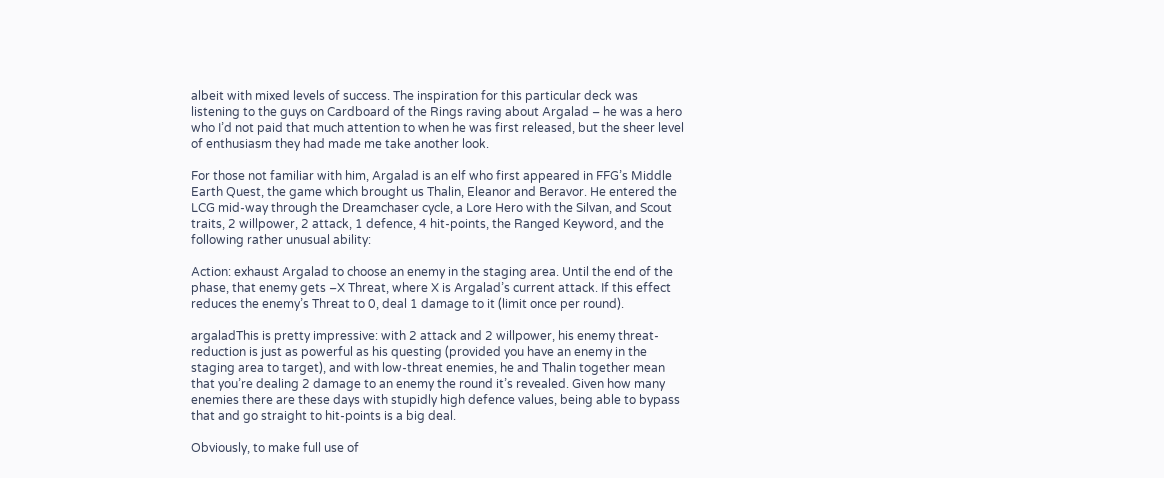albeit with mixed levels of success. The inspiration for this particular deck was listening to the guys on Cardboard of the Rings raving about Argalad – he was a hero who I’d not paid that much attention to when he was first released, but the sheer level of enthusiasm they had made me take another look.

For those not familiar with him, Argalad is an elf who first appeared in FFG’s Middle Earth Quest, the game which brought us Thalin, Eleanor and Beravor. He entered the LCG mid-way through the Dreamchaser cycle, a Lore Hero with the Silvan, and Scout traits, 2 willpower, 2 attack, 1 defence, 4 hit-points, the Ranged Keyword, and the following rather unusual ability:

Action: exhaust Argalad to choose an enemy in the staging area. Until the end of the phase, that enemy gets –X Threat, where X is Argalad’s current attack. If this effect reduces the enemy’s Threat to 0, deal 1 damage to it (limit once per round).

argaladThis is pretty impressive: with 2 attack and 2 willpower, his enemy threat-reduction is just as powerful as his questing (provided you have an enemy in the staging area to target), and with low-threat enemies, he and Thalin together mean that you’re dealing 2 damage to an enemy the round it’s revealed. Given how many enemies there are these days with stupidly high defence values, being able to bypass that and go straight to hit-points is a big deal.

Obviously, to make full use of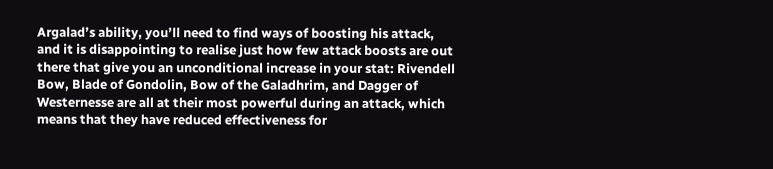Argalad’s ability, you’ll need to find ways of boosting his attack, and it is disappointing to realise just how few attack boosts are out there that give you an unconditional increase in your stat: Rivendell Bow, Blade of Gondolin, Bow of the Galadhrim, and Dagger of Westernesse are all at their most powerful during an attack, which means that they have reduced effectiveness for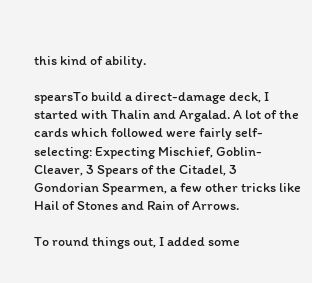this kind of ability.

spearsTo build a direct-damage deck, I started with Thalin and Argalad. A lot of the cards which followed were fairly self-selecting: Expecting Mischief, Goblin-Cleaver, 3 Spears of the Citadel, 3 Gondorian Spearmen, a few other tricks like Hail of Stones and Rain of Arrows.

To round things out, I added some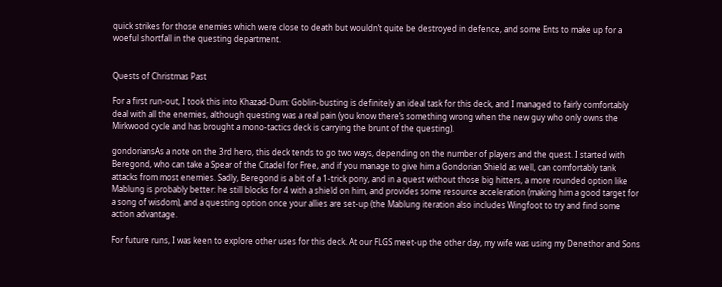quick strikes for those enemies which were close to death but wouldn’t quite be destroyed in defence, and some Ents to make up for a woeful shortfall in the questing department.


Quests of Christmas Past

For a first run-out, I took this into Khazad-Dum: Goblin-busting is definitely an ideal task for this deck, and I managed to fairly comfortably deal with all the enemies, although questing was a real pain (you know there’s something wrong when the new guy who only owns the Mirkwood cycle and has brought a mono-tactics deck is carrying the brunt of the questing).

gondoriansAs a note on the 3rd hero, this deck tends to go two ways, depending on the number of players and the quest. I started with Beregond, who can take a Spear of the Citadel for Free, and if you manage to give him a Gondorian Shield as well, can comfortably tank attacks from most enemies. Sadly, Beregond is a bit of a 1-trick pony, and in a quest without those big hitters, a more rounded option like Mablung is probably better: he still blocks for 4 with a shield on him, and provides some resource acceleration (making him a good target for a song of wisdom), and a questing option once your allies are set-up (the Mablung iteration also includes Wingfoot to try and find some action advantage.

For future runs, I was keen to explore other uses for this deck. At our FLGS meet-up the other day, my wife was using my Denethor and Sons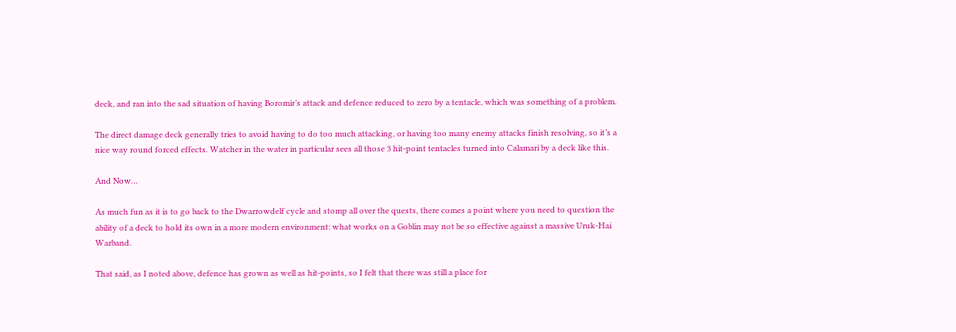deck, and ran into the sad situation of having Boromir’s attack and defence reduced to zero by a tentacle, which was something of a problem.

The direct damage deck generally tries to avoid having to do too much attacking, or having too many enemy attacks finish resolving, so it’s a nice way round forced effects. Watcher in the water in particular sees all those 3 hit-point tentacles turned into Calamari by a deck like this.

And Now…

As much fun as it is to go back to the Dwarrowdelf cycle and stomp all over the quests, there comes a point where you need to question the ability of a deck to hold its own in a more modern environment: what works on a Goblin may not be so effective against a massive Uruk-Hai Warband.

That said, as I noted above, defence has grown as well as hit-points, so I felt that there was still a place for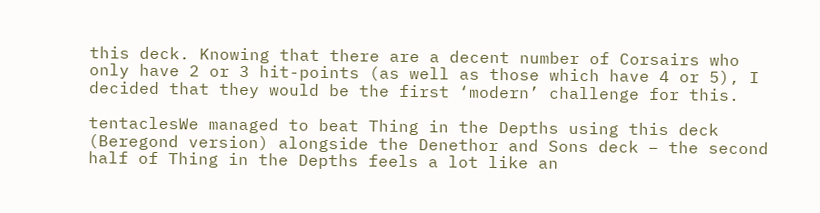this deck. Knowing that there are a decent number of Corsairs who only have 2 or 3 hit-points (as well as those which have 4 or 5), I decided that they would be the first ‘modern’ challenge for this.

tentaclesWe managed to beat Thing in the Depths using this deck (Beregond version) alongside the Denethor and Sons deck – the second half of Thing in the Depths feels a lot like an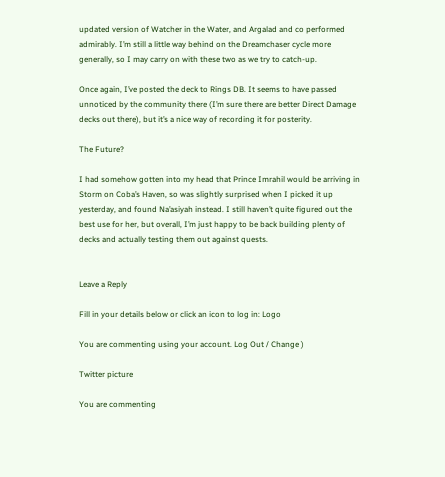updated version of Watcher in the Water, and Argalad and co performed admirably. I’m still a little way behind on the Dreamchaser cycle more generally, so I may carry on with these two as we try to catch-up.

Once again, I’ve posted the deck to Rings DB. It seems to have passed unnoticed by the community there (I’m sure there are better Direct Damage decks out there), but it’s a nice way of recording it for posterity.

The Future?

I had somehow gotten into my head that Prince Imrahil would be arriving in Storm on Coba’s Haven, so was slightly surprised when I picked it up yesterday, and found Na’asiyah instead. I still haven’t quite figured out the best use for her, but overall, I’m just happy to be back building plenty of decks and actually testing them out against quests.


Leave a Reply

Fill in your details below or click an icon to log in: Logo

You are commenting using your account. Log Out / Change )

Twitter picture

You are commenting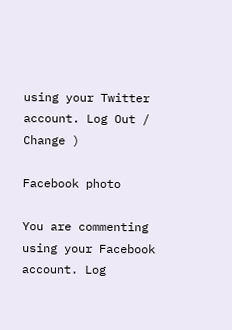using your Twitter account. Log Out / Change )

Facebook photo

You are commenting using your Facebook account. Log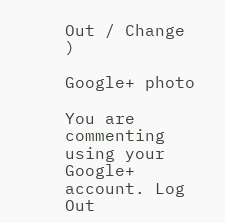Out / Change )

Google+ photo

You are commenting using your Google+ account. Log Out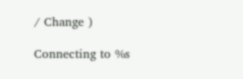/ Change )

Connecting to %s